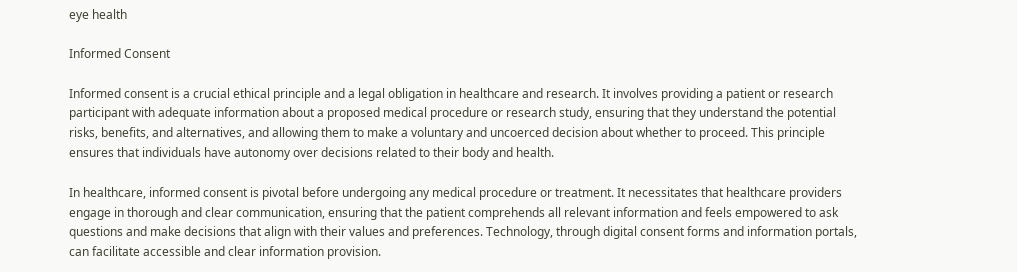eye health

Informed Consent

Informed consent is a crucial ethical principle and a legal obligation in healthcare and research. It involves providing a patient or research participant with adequate information about a proposed medical procedure or research study, ensuring that they understand the potential risks, benefits, and alternatives, and allowing them to make a voluntary and uncoerced decision about whether to proceed. This principle ensures that individuals have autonomy over decisions related to their body and health.

In healthcare, informed consent is pivotal before undergoing any medical procedure or treatment. It necessitates that healthcare providers engage in thorough and clear communication, ensuring that the patient comprehends all relevant information and feels empowered to ask questions and make decisions that align with their values and preferences. Technology, through digital consent forms and information portals, can facilitate accessible and clear information provision.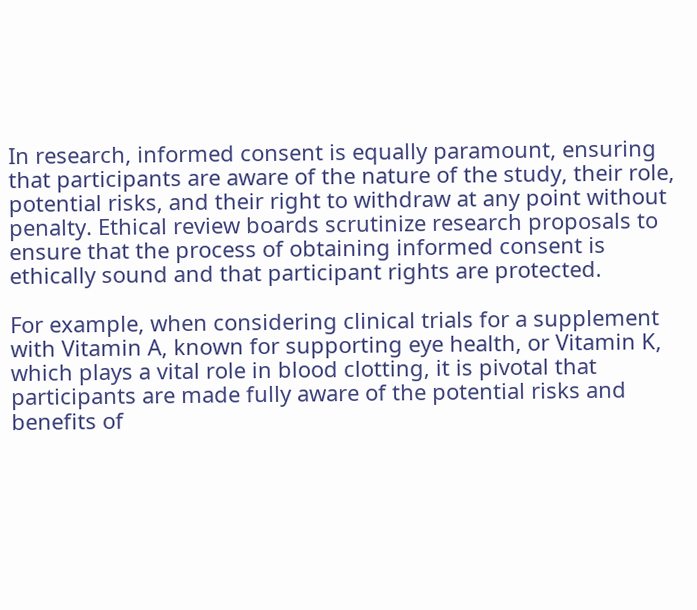In research, informed consent is equally paramount, ensuring that participants are aware of the nature of the study, their role, potential risks, and their right to withdraw at any point without penalty. Ethical review boards scrutinize research proposals to ensure that the process of obtaining informed consent is ethically sound and that participant rights are protected.

For example, when considering clinical trials for a supplement with Vitamin A, known for supporting eye health, or Vitamin K, which plays a vital role in blood clotting, it is pivotal that participants are made fully aware of the potential risks and benefits of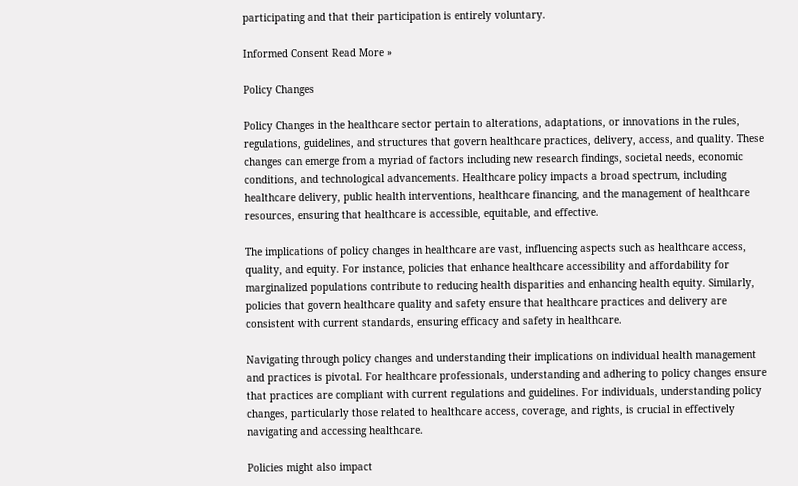participating and that their participation is entirely voluntary.

Informed Consent Read More »

Policy Changes

Policy Changes in the healthcare sector pertain to alterations, adaptations, or innovations in the rules, regulations, guidelines, and structures that govern healthcare practices, delivery, access, and quality. These changes can emerge from a myriad of factors including new research findings, societal needs, economic conditions, and technological advancements. Healthcare policy impacts a broad spectrum, including healthcare delivery, public health interventions, healthcare financing, and the management of healthcare resources, ensuring that healthcare is accessible, equitable, and effective.

The implications of policy changes in healthcare are vast, influencing aspects such as healthcare access, quality, and equity. For instance, policies that enhance healthcare accessibility and affordability for marginalized populations contribute to reducing health disparities and enhancing health equity. Similarly, policies that govern healthcare quality and safety ensure that healthcare practices and delivery are consistent with current standards, ensuring efficacy and safety in healthcare.

Navigating through policy changes and understanding their implications on individual health management and practices is pivotal. For healthcare professionals, understanding and adhering to policy changes ensure that practices are compliant with current regulations and guidelines. For individuals, understanding policy changes, particularly those related to healthcare access, coverage, and rights, is crucial in effectively navigating and accessing healthcare.

Policies might also impact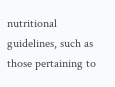nutritional guidelines, such as those pertaining to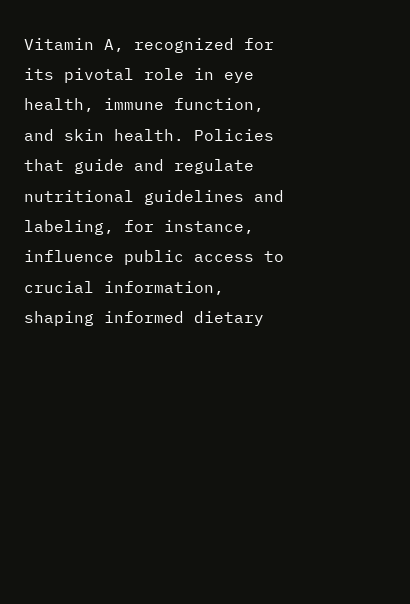Vitamin A, recognized for its pivotal role in eye health, immune function, and skin health. Policies that guide and regulate nutritional guidelines and labeling, for instance, influence public access to crucial information, shaping informed dietary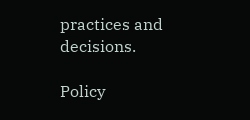practices and decisions.

Policy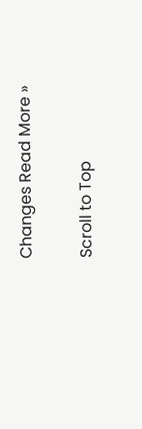Changes Read More »

Scroll to Top